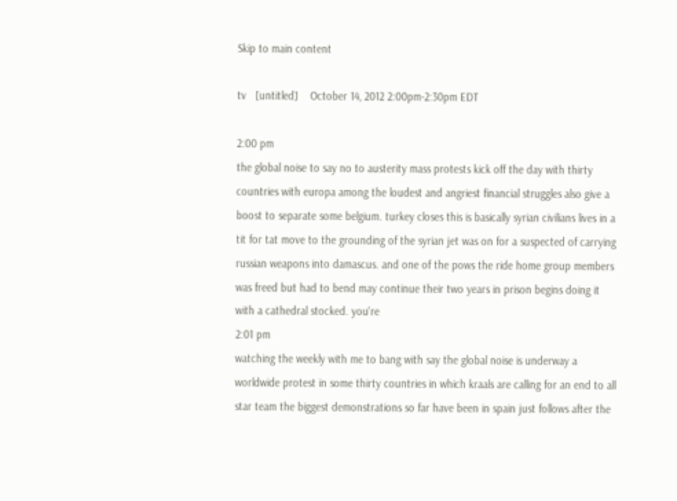Skip to main content

tv   [untitled]    October 14, 2012 2:00pm-2:30pm EDT

2:00 pm
the global noise to say no to austerity mass protests kick off the day with thirty countries with europa among the loudest and angriest financial struggles also give a boost to separate some belgium. turkey closes this is basically syrian civilians lives in a tit for tat move to the grounding of the syrian jet was on for a suspected of carrying russian weapons into damascus. and one of the pows the ride home group members was freed but had to bend may continue their two years in prison begins doing it with a cathedral stocked. you're
2:01 pm
watching the weekly with me to bang with say the global noise is underway a worldwide protest in some thirty countries in which kraals are calling for an end to all star team the biggest demonstrations so far have been in spain just follows after the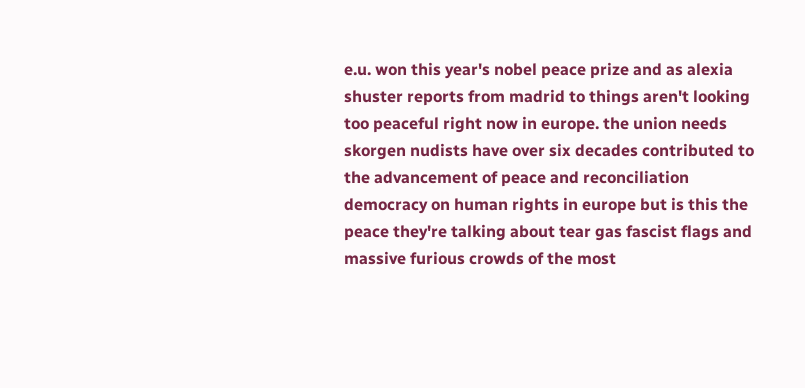e.u. won this year's nobel peace prize and as alexia shuster reports from madrid to things aren't looking too peaceful right now in europe. the union needs skorgen nudists have over six decades contributed to the advancement of peace and reconciliation democracy on human rights in europe but is this the peace they're talking about tear gas fascist flags and massive furious crowds of the most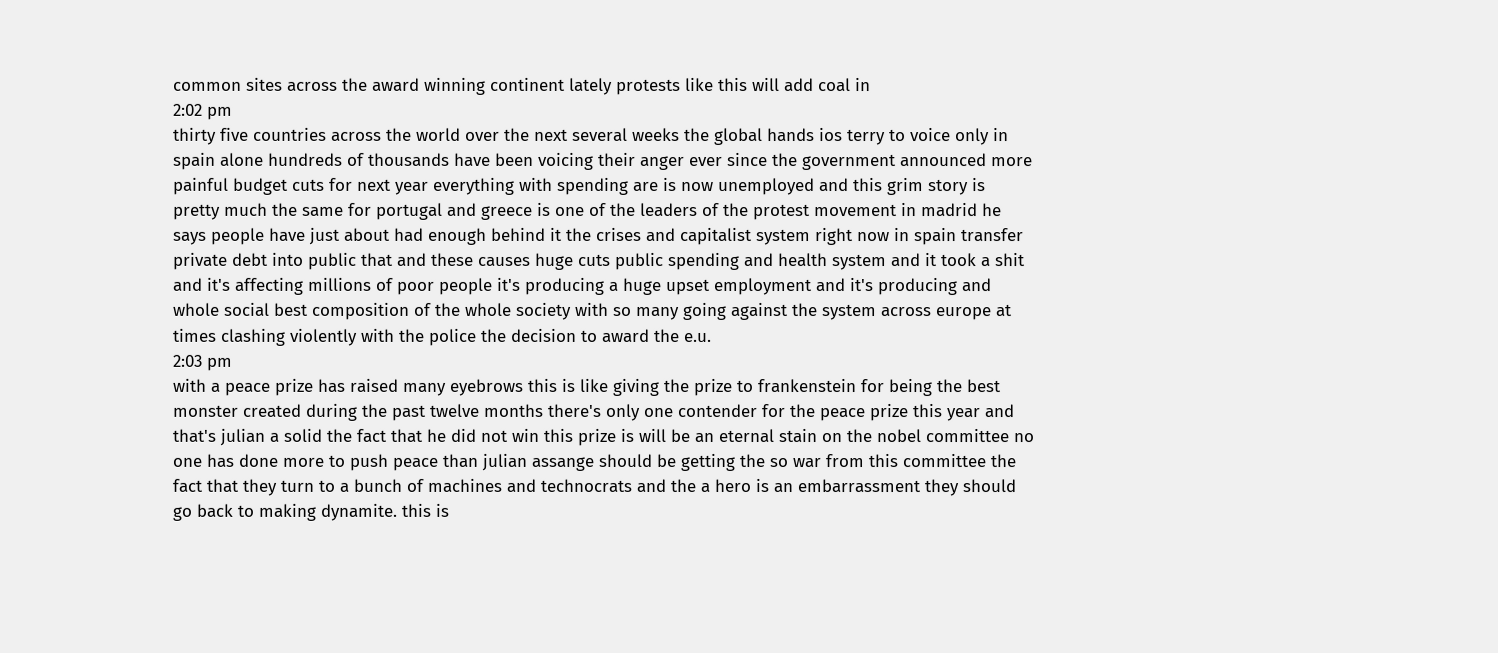common sites across the award winning continent lately protests like this will add coal in
2:02 pm
thirty five countries across the world over the next several weeks the global hands ios terry to voice only in spain alone hundreds of thousands have been voicing their anger ever since the government announced more painful budget cuts for next year everything with spending are is now unemployed and this grim story is pretty much the same for portugal and greece is one of the leaders of the protest movement in madrid he says people have just about had enough behind it the crises and capitalist system right now in spain transfer private debt into public that and these causes huge cuts public spending and health system and it took a shit and it's affecting millions of poor people it's producing a huge upset employment and it's producing and whole social best composition of the whole society with so many going against the system across europe at times clashing violently with the police the decision to award the e.u.
2:03 pm
with a peace prize has raised many eyebrows this is like giving the prize to frankenstein for being the best monster created during the past twelve months there's only one contender for the peace prize this year and that's julian a solid the fact that he did not win this prize is will be an eternal stain on the nobel committee no one has done more to push peace than julian assange should be getting the so war from this committee the fact that they turn to a bunch of machines and technocrats and the a hero is an embarrassment they should go back to making dynamite. this is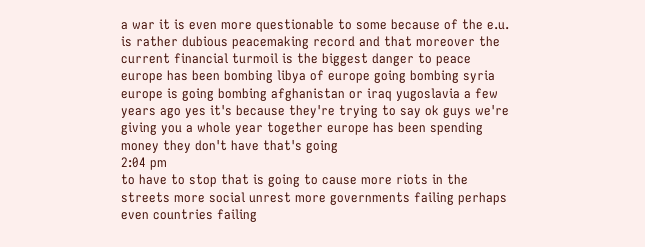a war it is even more questionable to some because of the e.u. is rather dubious peacemaking record and that moreover the current financial turmoil is the biggest danger to peace europe has been bombing libya of europe going bombing syria europe is going bombing afghanistan or iraq yugoslavia a few years ago yes it's because they're trying to say ok guys we're giving you a whole year together europe has been spending money they don't have that's going
2:04 pm
to have to stop that is going to cause more riots in the streets more social unrest more governments failing perhaps even countries failing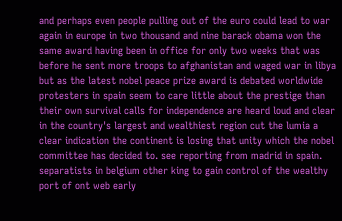and perhaps even people pulling out of the euro could lead to war again in europe in two thousand and nine barack obama won the same award having been in office for only two weeks that was before he sent more troops to afghanistan and waged war in libya but as the latest nobel peace prize award is debated worldwide protesters in spain seem to care little about the prestige than their own survival calls for independence are heard loud and clear in the country's largest and wealthiest region cut the lumia a clear indication the continent is losing that unity which the nobel committee has decided to. see reporting from madrid in spain. separatists in belgium other king to gain control of the wealthy port of ont web early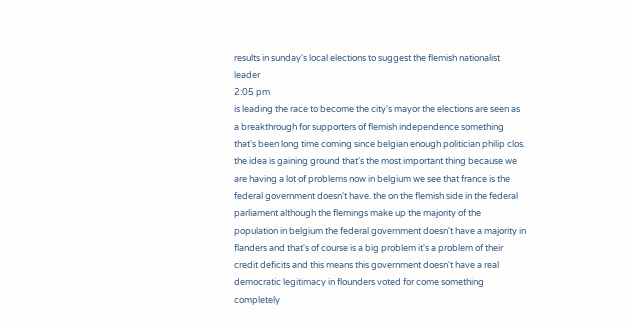results in sunday's local elections to suggest the flemish nationalist leader
2:05 pm
is leading the race to become the city's mayor the elections are seen as a breakthrough for supporters of flemish independence something that's been long time coming since belgian enough politician philip clos. the idea is gaining ground that's the most important thing because we are having a lot of problems now in belgium we see that france is the federal government doesn't have. the on the flemish side in the federal parliament although the flemings make up the majority of the population in belgium the federal government doesn't have a majority in flanders and that's of course is a big problem it's a problem of their credit deficits and this means this government doesn't have a real democratic legitimacy in flounders voted for come something completely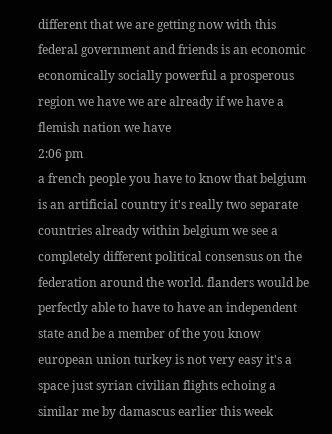different that we are getting now with this federal government and friends is an economic economically socially powerful a prosperous region we have we are already if we have a flemish nation we have
2:06 pm
a french people you have to know that belgium is an artificial country it's really two separate countries already within belgium we see a completely different political consensus on the federation around the world. flanders would be perfectly able to have to have an independent state and be a member of the you know european union turkey is not very easy it's a space just syrian civilian flights echoing a similar me by damascus earlier this week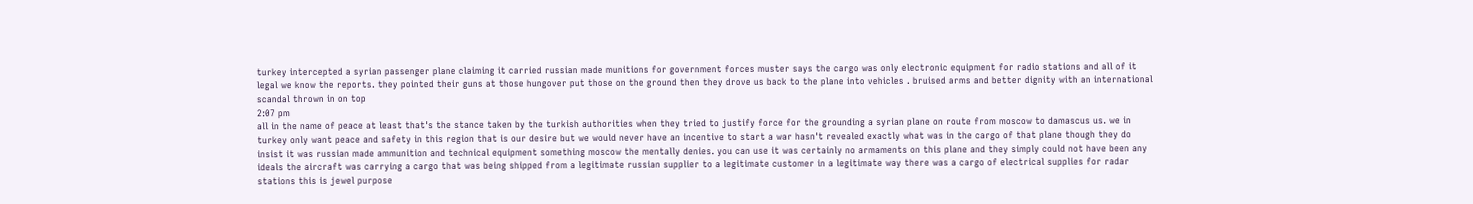turkey intercepted a syrian passenger plane claiming it carried russian made munitions for government forces muster says the cargo was only electronic equipment for radio stations and all of it legal we know the reports. they pointed their guns at those hungover put those on the ground then they drove us back to the plane into vehicles . bruised arms and better dignity with an international scandal thrown in on top
2:07 pm
all in the name of peace at least that's the stance taken by the turkish authorities when they tried to justify force for the grounding a syrian plane on route from moscow to damascus us. we in turkey only want peace and safety in this region that is our desire but we would never have an incentive to start a war hasn't revealed exactly what was in the cargo of that plane though they do insist it was russian made ammunition and technical equipment something moscow the mentally denies. you can use it was certainly no armaments on this plane and they simply could not have been any ideals the aircraft was carrying a cargo that was being shipped from a legitimate russian supplier to a legitimate customer in a legitimate way there was a cargo of electrical supplies for radar stations this is jewel purpose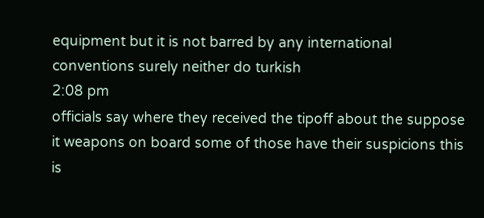equipment but it is not barred by any international conventions surely neither do turkish
2:08 pm
officials say where they received the tipoff about the suppose it weapons on board some of those have their suspicions this is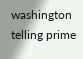washington telling prime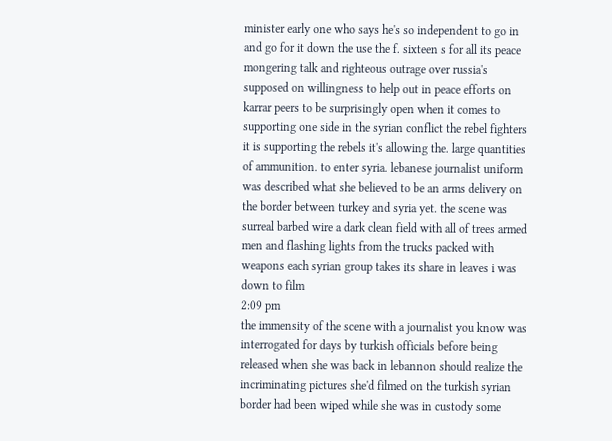minister early one who says he's so independent to go in and go for it down the use the f. sixteen s for all its peace mongering talk and righteous outrage over russia's supposed on willingness to help out in peace efforts on karrar peers to be surprisingly open when it comes to supporting one side in the syrian conflict the rebel fighters it is supporting the rebels it's allowing the. large quantities of ammunition. to enter syria. lebanese journalist uniform was described what she believed to be an arms delivery on the border between turkey and syria yet. the scene was surreal barbed wire a dark clean field with all of trees armed men and flashing lights from the trucks packed with weapons each syrian group takes its share in leaves i was down to film
2:09 pm
the immensity of the scene with a journalist you know was interrogated for days by turkish officials before being released when she was back in lebannon should realize the incriminating pictures she'd filmed on the turkish syrian border had been wiped while she was in custody some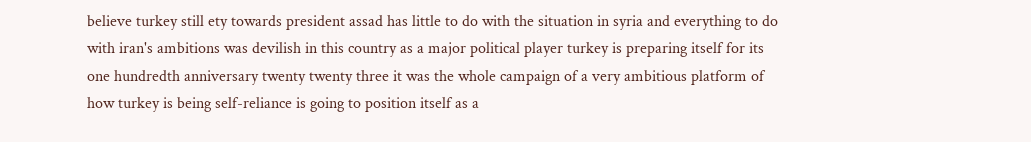believe turkey still ety towards president assad has little to do with the situation in syria and everything to do with iran's ambitions was devilish in this country as a major political player turkey is preparing itself for its one hundredth anniversary twenty twenty three it was the whole campaign of a very ambitious platform of how turkey is being self-reliance is going to position itself as a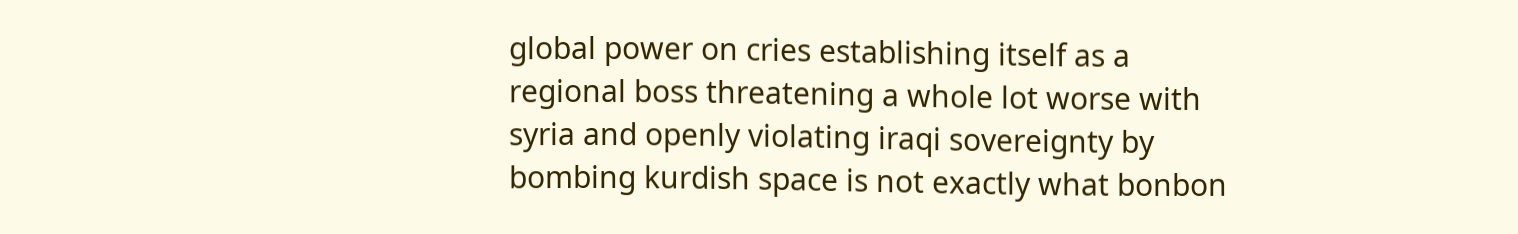global power on cries establishing itself as a regional boss threatening a whole lot worse with syria and openly violating iraqi sovereignty by bombing kurdish space is not exactly what bonbon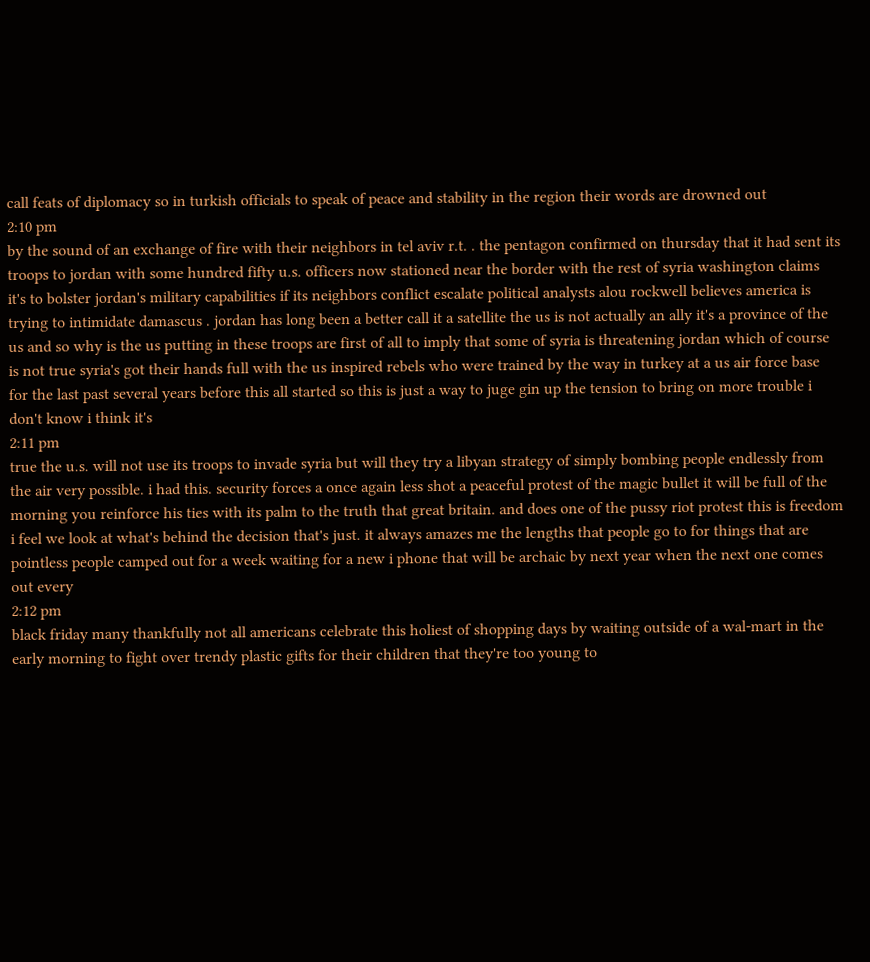call feats of diplomacy so in turkish officials to speak of peace and stability in the region their words are drowned out
2:10 pm
by the sound of an exchange of fire with their neighbors in tel aviv r.t. . the pentagon confirmed on thursday that it had sent its troops to jordan with some hundred fifty u.s. officers now stationed near the border with the rest of syria washington claims it's to bolster jordan's military capabilities if its neighbors conflict escalate political analysts alou rockwell believes america is trying to intimidate damascus . jordan has long been a better call it a satellite the us is not actually an ally it's a province of the us and so why is the us putting in these troops are first of all to imply that some of syria is threatening jordan which of course is not true syria's got their hands full with the us inspired rebels who were trained by the way in turkey at a us air force base for the last past several years before this all started so this is just a way to juge gin up the tension to bring on more trouble i don't know i think it's
2:11 pm
true the u.s. will not use its troops to invade syria but will they try a libyan strategy of simply bombing people endlessly from the air very possible. i had this. security forces a once again less shot a peaceful protest of the magic bullet it will be full of the morning you reinforce his ties with its palm to the truth that great britain. and does one of the pussy riot protest this is freedom i feel we look at what's behind the decision that's just. it always amazes me the lengths that people go to for things that are pointless people camped out for a week waiting for a new i phone that will be archaic by next year when the next one comes out every
2:12 pm
black friday many thankfully not all americans celebrate this holiest of shopping days by waiting outside of a wal-mart in the early morning to fight over trendy plastic gifts for their children that they're too young to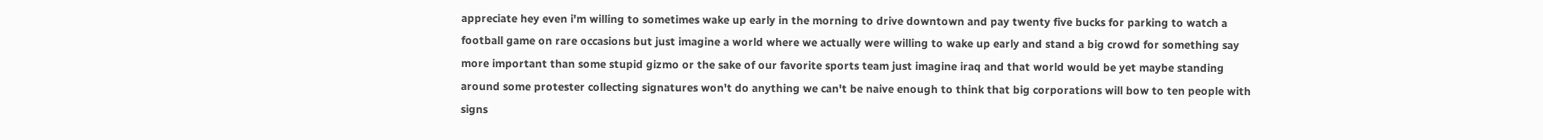appreciate hey even i'm willing to sometimes wake up early in the morning to drive downtown and pay twenty five bucks for parking to watch a football game on rare occasions but just imagine a world where we actually were willing to wake up early and stand a big crowd for something say more important than some stupid gizmo or the sake of our favorite sports team just imagine iraq and that world would be yet maybe standing around some protester collecting signatures won't do anything we can't be naive enough to think that big corporations will bow to ten people with signs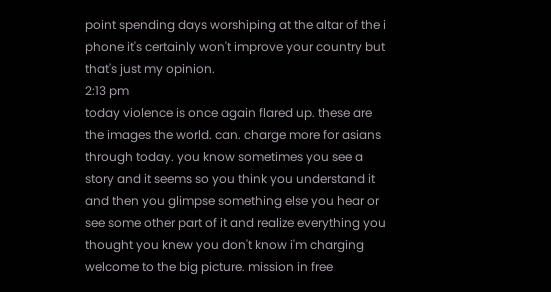point spending days worshiping at the altar of the i phone it's certainly won't improve your country but that's just my opinion.
2:13 pm
today violence is once again flared up. these are the images the world. can. charge more for asians through today. you know sometimes you see a story and it seems so you think you understand it and then you glimpse something else you hear or see some other part of it and realize everything you thought you knew you don't know i'm charging welcome to the big picture. mission in free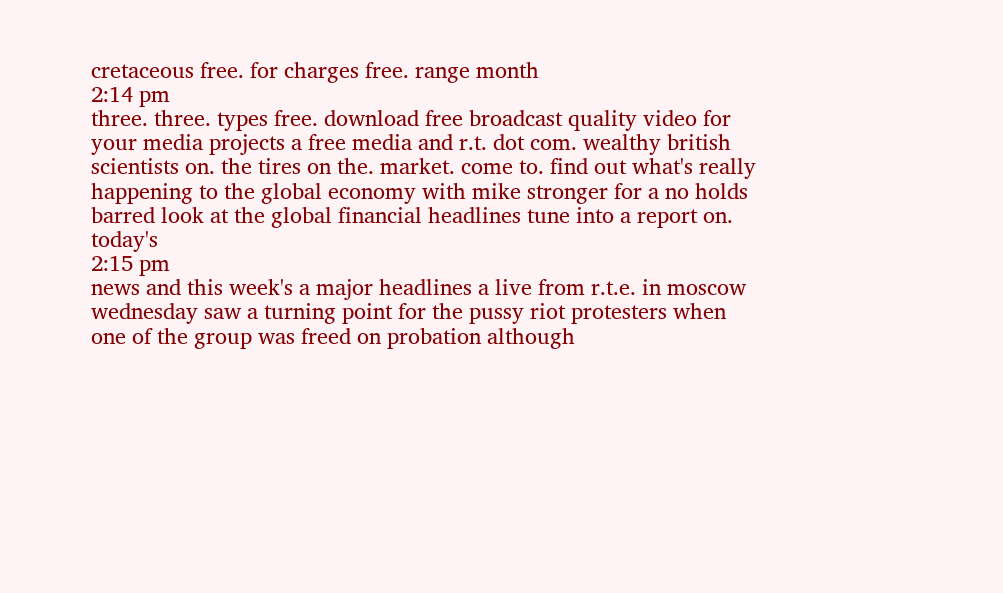cretaceous free. for charges free. range month
2:14 pm
three. three. types free. download free broadcast quality video for your media projects a free media and r.t. dot com. wealthy british scientists on. the tires on the. market. come to. find out what's really happening to the global economy with mike stronger for a no holds barred look at the global financial headlines tune into a report on. today's
2:15 pm
news and this week's a major headlines a live from r.t.e. in moscow wednesday saw a turning point for the pussy riot protesters when one of the group was freed on probation although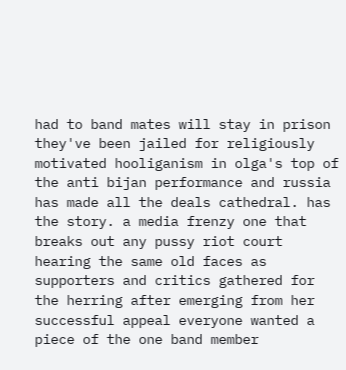had to band mates will stay in prison they've been jailed for religiously motivated hooliganism in olga's top of the anti bijan performance and russia has made all the deals cathedral. has the story. a media frenzy one that breaks out any pussy riot court hearing the same old faces as supporters and critics gathered for the herring after emerging from her successful appeal everyone wanted a piece of the one band member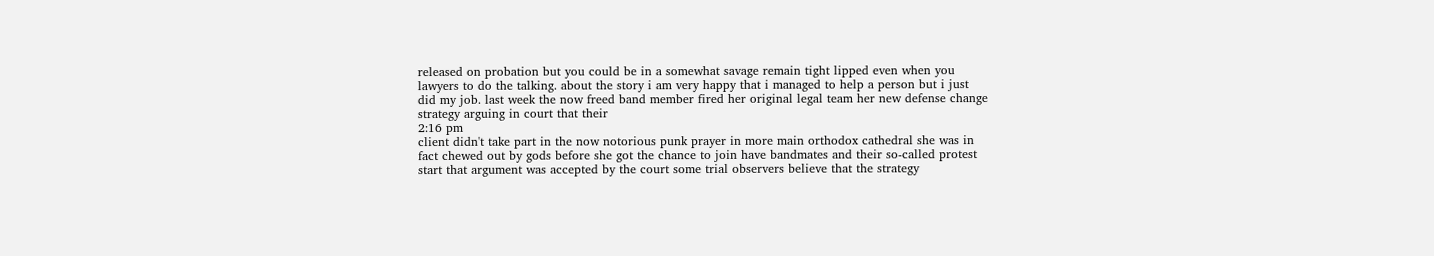released on probation but you could be in a somewhat savage remain tight lipped even when you lawyers to do the talking. about the story i am very happy that i managed to help a person but i just did my job. last week the now freed band member fired her original legal team her new defense change strategy arguing in court that their
2:16 pm
client didn't take part in the now notorious punk prayer in more main orthodox cathedral she was in fact chewed out by gods before she got the chance to join have bandmates and their so-called protest start that argument was accepted by the court some trial observers believe that the strategy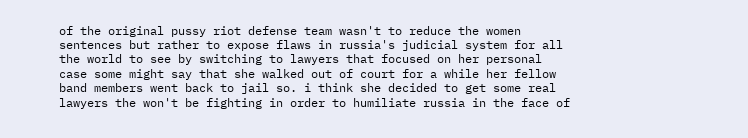of the original pussy riot defense team wasn't to reduce the women sentences but rather to expose flaws in russia's judicial system for all the world to see by switching to lawyers that focused on her personal case some might say that she walked out of court for a while her fellow band members went back to jail so. i think she decided to get some real lawyers the won't be fighting in order to humiliate russia in the face of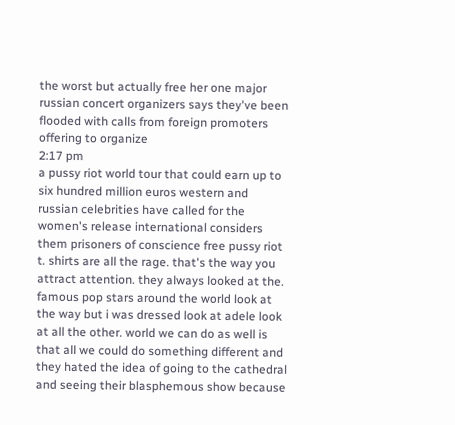the worst but actually free her one major russian concert organizers says they've been flooded with calls from foreign promoters offering to organize
2:17 pm
a pussy riot world tour that could earn up to six hundred million euros western and russian celebrities have called for the women's release international considers them prisoners of conscience free pussy riot t. shirts are all the rage. that's the way you attract attention. they always looked at the. famous pop stars around the world look at the way but i was dressed look at adele look at all the other. world we can do as well is that all we could do something different and they hated the idea of going to the cathedral and seeing their blasphemous show because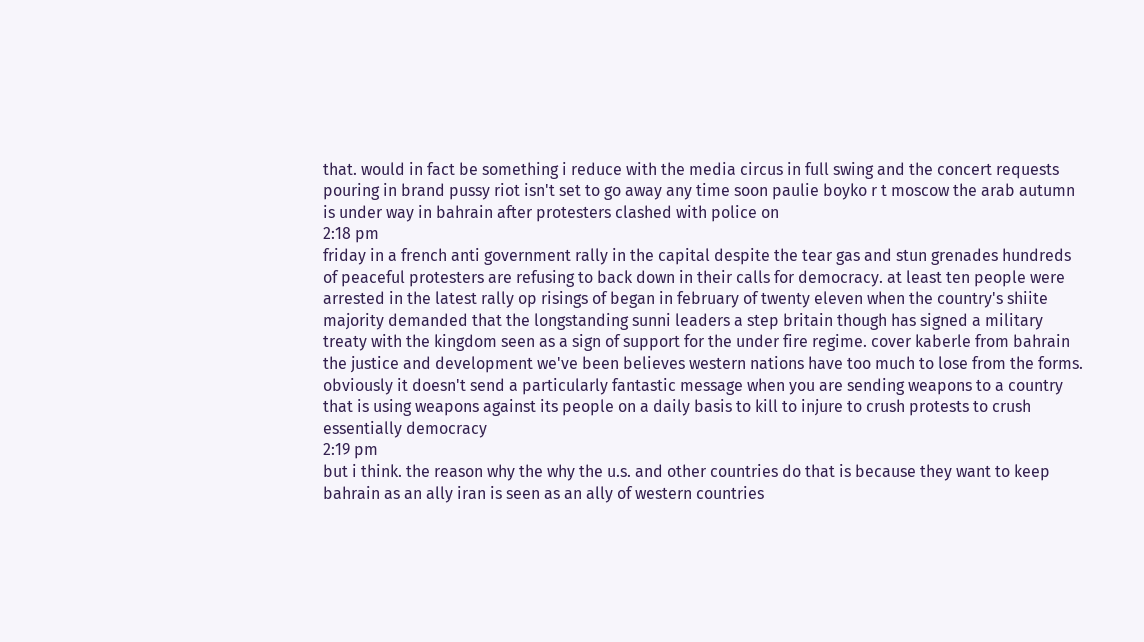that. would in fact be something i reduce with the media circus in full swing and the concert requests pouring in brand pussy riot isn't set to go away any time soon paulie boyko r t moscow the arab autumn is under way in bahrain after protesters clashed with police on
2:18 pm
friday in a french anti government rally in the capital despite the tear gas and stun grenades hundreds of peaceful protesters are refusing to back down in their calls for democracy. at least ten people were arrested in the latest rally op risings of began in february of twenty eleven when the country's shiite majority demanded that the longstanding sunni leaders a step britain though has signed a military treaty with the kingdom seen as a sign of support for the under fire regime. cover kaberle from bahrain the justice and development we've been believes western nations have too much to lose from the forms. obviously it doesn't send a particularly fantastic message when you are sending weapons to a country that is using weapons against its people on a daily basis to kill to injure to crush protests to crush essentially democracy
2:19 pm
but i think. the reason why the why the u.s. and other countries do that is because they want to keep bahrain as an ally iran is seen as an ally of western countries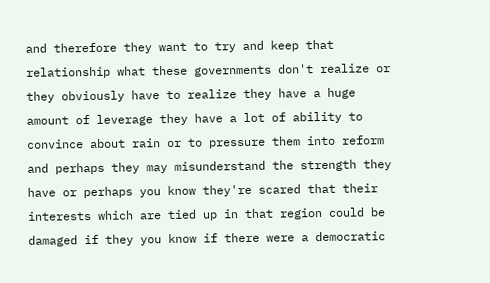and therefore they want to try and keep that relationship what these governments don't realize or they obviously have to realize they have a huge amount of leverage they have a lot of ability to convince about rain or to pressure them into reform and perhaps they may misunderstand the strength they have or perhaps you know they're scared that their interests which are tied up in that region could be damaged if they you know if there were a democratic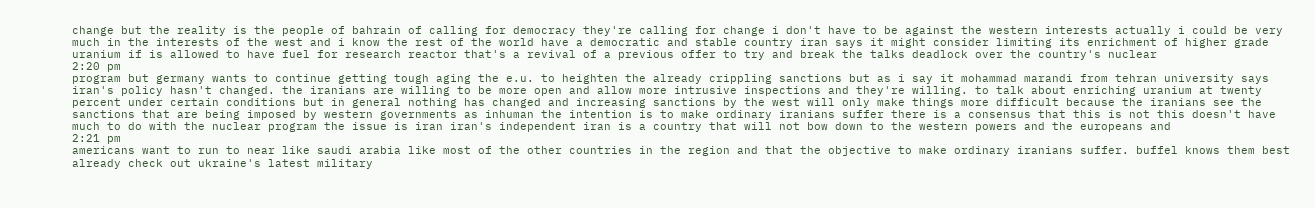change but the reality is the people of bahrain of calling for democracy they're calling for change i don't have to be against the western interests actually i could be very much in the interests of the west and i know the rest of the world have a democratic and stable country iran says it might consider limiting its enrichment of higher grade uranium if is allowed to have fuel for research reactor that's a revival of a previous offer to try and break the talks deadlock over the country's nuclear
2:20 pm
program but germany wants to continue getting tough aging the e.u. to heighten the already crippling sanctions but as i say it mohammad marandi from tehran university says iran's policy hasn't changed. the iranians are willing to be more open and allow more intrusive inspections and they're willing. to talk about enriching uranium at twenty percent under certain conditions but in general nothing has changed and increasing sanctions by the west will only make things more difficult because the iranians see the sanctions that are being imposed by western governments as inhuman the intention is to make ordinary iranians suffer there is a consensus that this is not this doesn't have much to do with the nuclear program the issue is iran iran's independent iran is a country that will not bow down to the western powers and the europeans and
2:21 pm
americans want to run to near like saudi arabia like most of the other countries in the region and that the objective to make ordinary iranians suffer. buffel knows them best already check out ukraine's latest military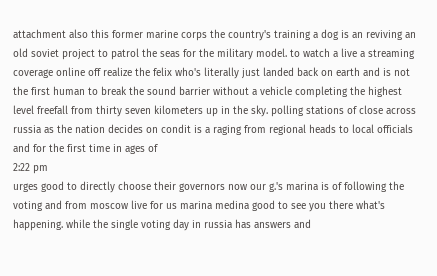attachment also this former marine corps the country's training a dog is an reviving an old soviet project to patrol the seas for the military model. to watch a live a streaming coverage online off realize the felix who's literally just landed back on earth and is not the first human to break the sound barrier without a vehicle completing the highest level freefall from thirty seven kilometers up in the sky. polling stations of close across russia as the nation decides on condit is a raging from regional heads to local officials and for the first time in ages of
2:22 pm
urges good to directly choose their governors now our g.'s marina is of following the voting and from moscow live for us marina medina good to see you there what's happening. while the single voting day in russia has answers and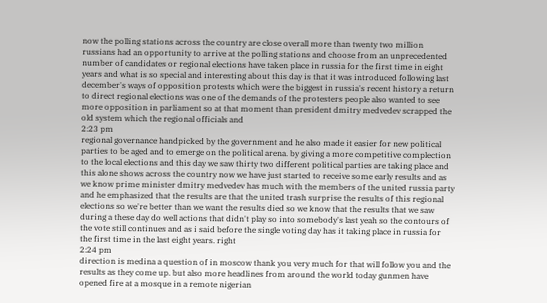now the polling stations across the country are close overall more than twenty two million russians had an opportunity to arrive at the polling stations and choose from an unprecedented number of candidates or regional elections have taken place in russia for the first time in eight years and what is so special and interesting about this day is that it was introduced following last december's ways of opposition protests which were the biggest in russia's recent history a return to direct regional elections was one of the demands of the protesters people also wanted to see more opposition in parliament so at that moment than president dmitry medvedev scrapped the old system which the regional officials and
2:23 pm
regional governance handpicked by the government and he also made it easier for new political parties to be aged and to emerge on the political arena. by giving a more competitive complection to the local elections and this day we saw thirty two different political parties are taking place and this alone shows across the country now we have just started to receive some early results and as we know prime minister dmitry medvedev has much with the members of the united russia party and he emphasized that the results are that the united trash surprise the results of this regional elections so we're better than we want the results died so we know that the results that we saw during a these day do well actions that didn't play so into somebody's last yeah so the contours of the vote still continues and as i said before the single voting day has it taking place in russia for the first time in the last eight years. right
2:24 pm
direction is medina a question of in moscow thank you very much for that will follow you and the results as they come up. but also more headlines from around the world today gunmen have opened fire at a mosque in a remote nigerian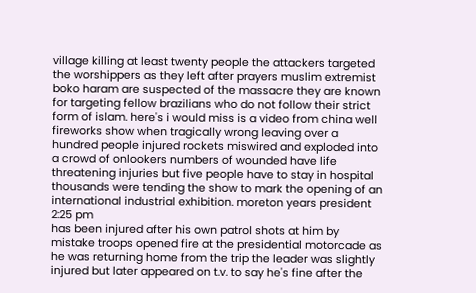village killing at least twenty people the attackers targeted the worshippers as they left after prayers muslim extremist boko haram are suspected of the massacre they are known for targeting fellow brazilians who do not follow their strict form of islam. here's i would miss is a video from china well fireworks show when tragically wrong leaving over a hundred people injured rockets miswired and exploded into a crowd of onlookers numbers of wounded have life threatening injuries but five people have to stay in hospital thousands were tending the show to mark the opening of an international industrial exhibition. moreton years president
2:25 pm
has been injured after his own patrol shots at him by mistake troops opened fire at the presidential motorcade as he was returning home from the trip the leader was slightly injured but later appeared on t.v. to say he's fine after the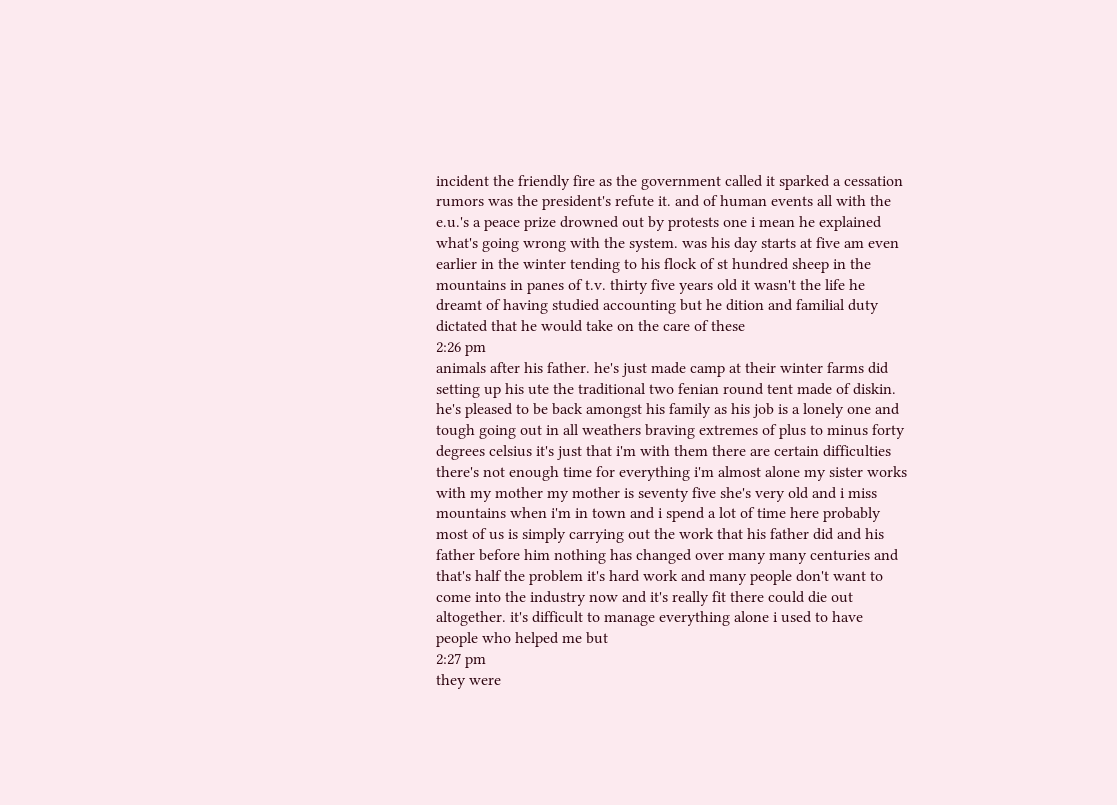incident the friendly fire as the government called it sparked a cessation rumors was the president's refute it. and of human events all with the e.u.'s a peace prize drowned out by protests one i mean he explained what's going wrong with the system. was his day starts at five am even earlier in the winter tending to his flock of st hundred sheep in the mountains in panes of t.v. thirty five years old it wasn't the life he dreamt of having studied accounting but he dition and familial duty dictated that he would take on the care of these
2:26 pm
animals after his father. he's just made camp at their winter farms did setting up his ute the traditional two fenian round tent made of diskin. he's pleased to be back amongst his family as his job is a lonely one and tough going out in all weathers braving extremes of plus to minus forty degrees celsius it's just that i'm with them there are certain difficulties there's not enough time for everything i'm almost alone my sister works with my mother my mother is seventy five she's very old and i miss mountains when i'm in town and i spend a lot of time here probably most of us is simply carrying out the work that his father did and his father before him nothing has changed over many many centuries and that's half the problem it's hard work and many people don't want to come into the industry now and it's really fit there could die out altogether. it's difficult to manage everything alone i used to have people who helped me but
2:27 pm
they were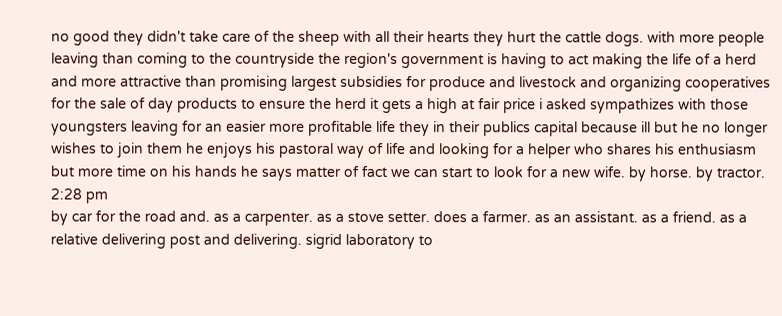no good they didn't take care of the sheep with all their hearts they hurt the cattle dogs. with more people leaving than coming to the countryside the region's government is having to act making the life of a herd and more attractive than promising largest subsidies for produce and livestock and organizing cooperatives for the sale of day products to ensure the herd it gets a high at fair price i asked sympathizes with those youngsters leaving for an easier more profitable life they in their publics capital because ill but he no longer wishes to join them he enjoys his pastoral way of life and looking for a helper who shares his enthusiasm but more time on his hands he says matter of fact we can start to look for a new wife. by horse. by tractor.
2:28 pm
by car for the road and. as a carpenter. as a stove setter. does a farmer. as an assistant. as a friend. as a relative delivering post and delivering. sigrid laboratory to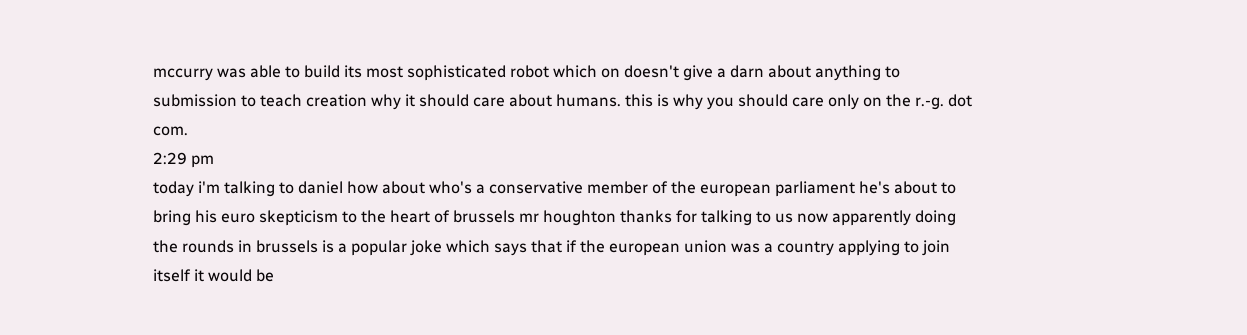mccurry was able to build its most sophisticated robot which on doesn't give a darn about anything to submission to teach creation why it should care about humans. this is why you should care only on the r.-g. dot com.
2:29 pm
today i'm talking to daniel how about who's a conservative member of the european parliament he's about to bring his euro skepticism to the heart of brussels mr houghton thanks for talking to us now apparently doing the rounds in brussels is a popular joke which says that if the european union was a country applying to join itself it would be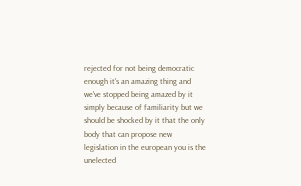rejected for not being democratic enough it's an amazing thing and we've stopped being amazed by it simply because of familiarity but we should be shocked by it that the only body that can propose new legislation in the european you is the unelected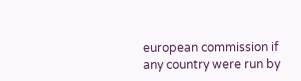european commission if any country were run by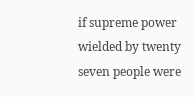if supreme power wielded by twenty seven people were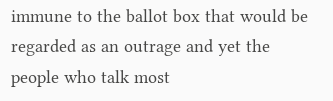immune to the ballot box that would be regarded as an outrage and yet the people who talk most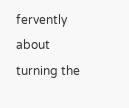fervently about turning the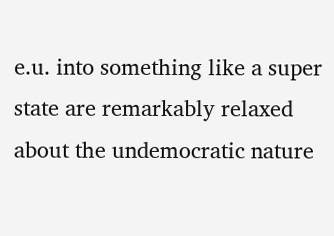e.u. into something like a super state are remarkably relaxed about the undemocratic nature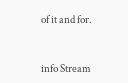of it and for.


info Stream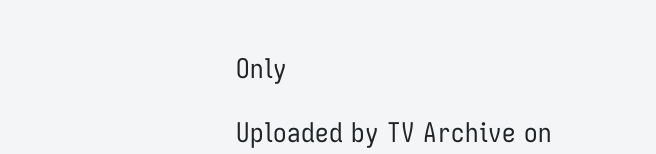Only

Uploaded by TV Archive on